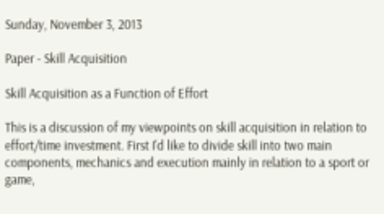Sunday, November 3, 2013

Paper - Skill Acquisition

Skill Acquisition as a Function of Effort

This is a discussion of my viewpoints on skill acquisition in relation to effort/time investment. First I'd like to divide skill into two main components, mechanics and execution mainly in relation to a sport or game,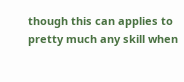though this can applies to pretty much any skill when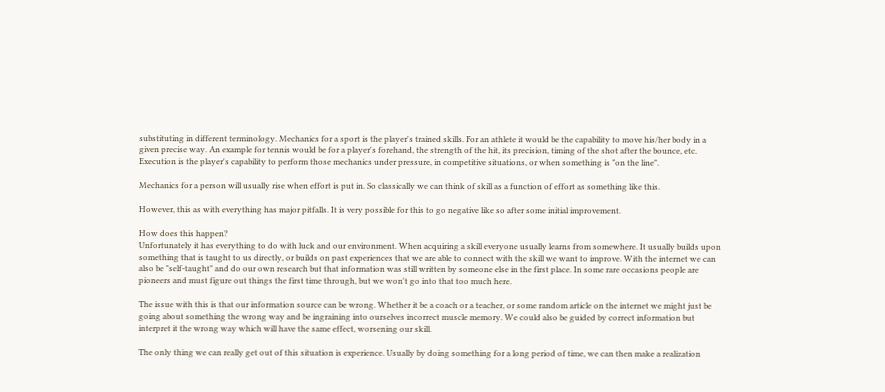substituting in different terminology. Mechanics for a sport is the player's trained skills. For an athlete it would be the capability to move his/her body in a given precise way. An example for tennis would be for a player's forehand, the strength of the hit, its precision, timing of the shot after the bounce, etc. Execution is the player's capability to perform those mechanics under pressure, in competitive situations, or when something is "on the line".

Mechanics for a person will usually rise when effort is put in. So classically we can think of skill as a function of effort as something like this.

However, this as with everything has major pitfalls. It is very possible for this to go negative like so after some initial improvement.

How does this happen?
Unfortunately it has everything to do with luck and our environment. When acquiring a skill everyone usually learns from somewhere. It usually builds upon something that is taught to us directly, or builds on past experiences that we are able to connect with the skill we want to improve. With the internet we can also be "self-taught" and do our own research but that information was still written by someone else in the first place. In some rare occasions people are pioneers and must figure out things the first time through, but we won't go into that too much here.

The issue with this is that our information source can be wrong. Whether it be a coach or a teacher, or some random article on the internet we might just be going about something the wrong way and be ingraining into ourselves incorrect muscle memory. We could also be guided by correct information but interpret it the wrong way which will have the same effect, worsening our skill.

The only thing we can really get out of this situation is experience. Usually by doing something for a long period of time, we can then make a realization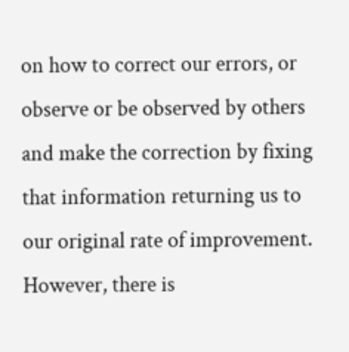on how to correct our errors, or observe or be observed by others and make the correction by fixing that information returning us to our original rate of improvement. However, there is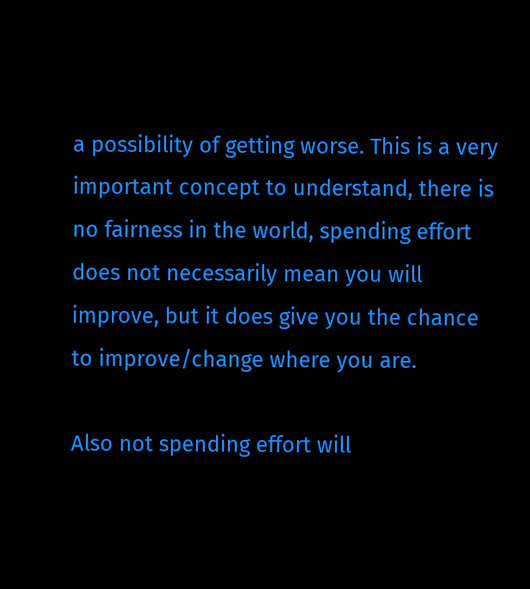a possibility of getting worse. This is a very important concept to understand, there is no fairness in the world, spending effort does not necessarily mean you will improve, but it does give you the chance to improve/change where you are.

Also not spending effort will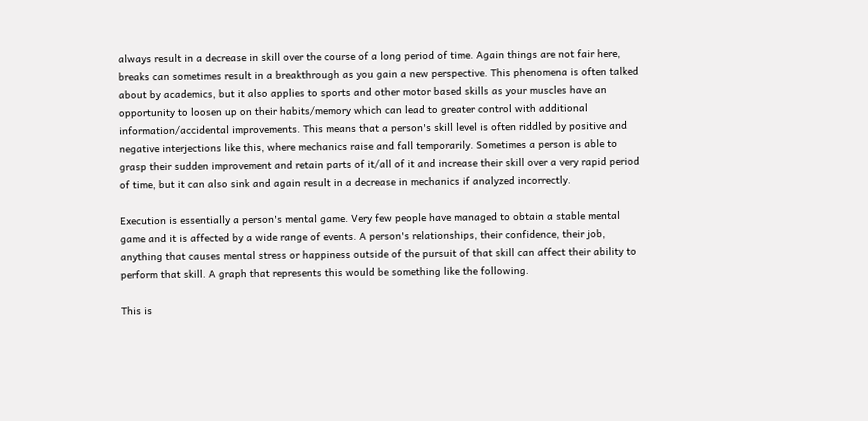always result in a decrease in skill over the course of a long period of time. Again things are not fair here, breaks can sometimes result in a breakthrough as you gain a new perspective. This phenomena is often talked about by academics, but it also applies to sports and other motor based skills as your muscles have an opportunity to loosen up on their habits/memory which can lead to greater control with additional information/accidental improvements. This means that a person's skill level is often riddled by positive and negative interjections like this, where mechanics raise and fall temporarily. Sometimes a person is able to grasp their sudden improvement and retain parts of it/all of it and increase their skill over a very rapid period of time, but it can also sink and again result in a decrease in mechanics if analyzed incorrectly.

Execution is essentially a person's mental game. Very few people have managed to obtain a stable mental game and it is affected by a wide range of events. A person's relationships, their confidence, their job, anything that causes mental stress or happiness outside of the pursuit of that skill can affect their ability to perform that skill. A graph that represents this would be something like the following.

This is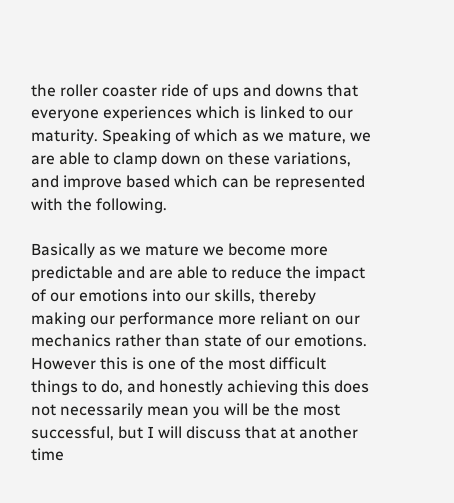the roller coaster ride of ups and downs that everyone experiences which is linked to our maturity. Speaking of which as we mature, we are able to clamp down on these variations, and improve based which can be represented with the following.

Basically as we mature we become more predictable and are able to reduce the impact of our emotions into our skills, thereby making our performance more reliant on our mechanics rather than state of our emotions. However this is one of the most difficult things to do, and honestly achieving this does not necessarily mean you will be the most successful, but I will discuss that at another time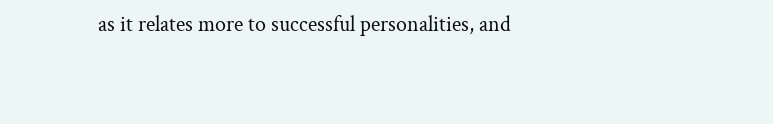as it relates more to successful personalities, and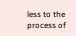less to the process of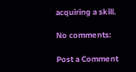acquiring a skill.

No comments:

Post a Comment